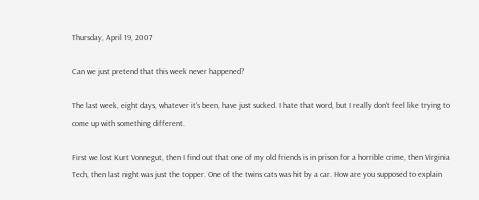Thursday, April 19, 2007

Can we just pretend that this week never happened?

The last week, eight days, whatever it's been, have just sucked. I hate that word, but I really don't feel like trying to come up with something different.

First we lost Kurt Vonnegut, then I find out that one of my old friends is in prison for a horrible crime, then Virginia Tech, then last night was just the topper. One of the twins cats was hit by a car. How are you supposed to explain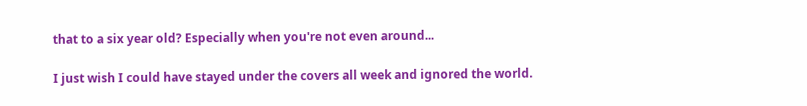that to a six year old? Especially when you're not even around...

I just wish I could have stayed under the covers all week and ignored the world.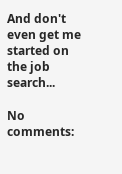And don't even get me started on the job search...

No comments: